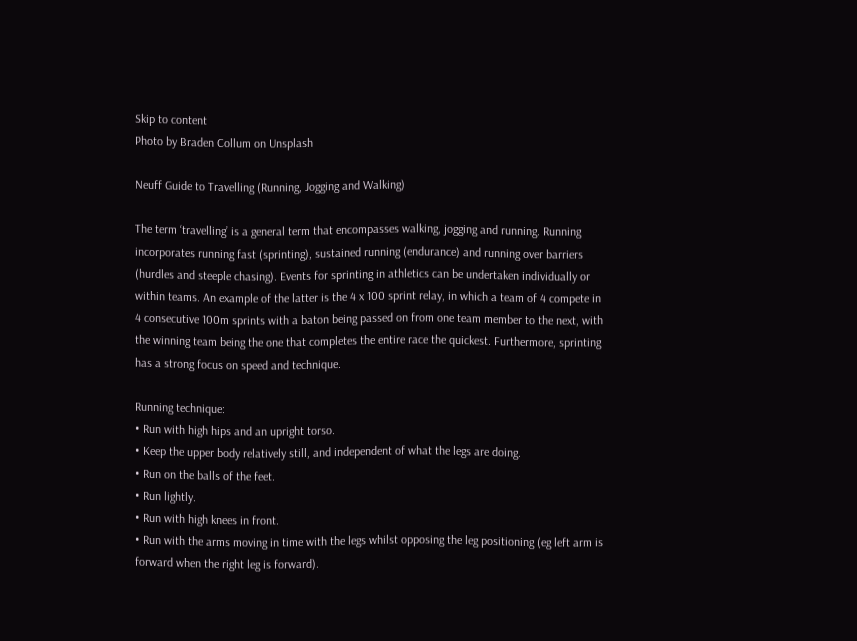Skip to content
Photo by Braden Collum on Unsplash

Neuff Guide to Travelling (Running, Jogging and Walking)

The term ‘travelling’ is a general term that encompasses walking, jogging and running. Running incorporates running fast (sprinting), sustained running (endurance) and running over barriers (hurdles and steeple chasing). Events for sprinting in athletics can be undertaken individually or within teams. An example of the latter is the 4 x 100 sprint relay, in which a team of 4 compete in 4 consecutive 100m sprints with a baton being passed on from one team member to the next, with the winning team being the one that completes the entire race the quickest. Furthermore, sprinting has a strong focus on speed and technique.

Running technique:
• Run with high hips and an upright torso.
• Keep the upper body relatively still, and independent of what the legs are doing.
• Run on the balls of the feet.
• Run lightly.
• Run with high knees in front.
• Run with the arms moving in time with the legs whilst opposing the leg positioning (eg left arm is forward when the right leg is forward).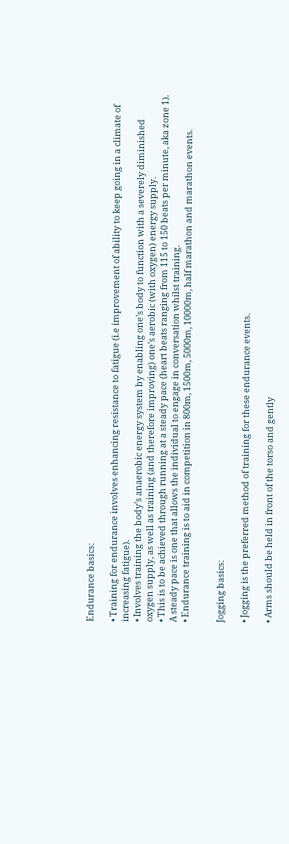Endurance basics:

• Training for endurance involves enhancing resistance to fatigue (i.e improvement of ability to keep going in a climate of increasing fatigue).
• Involves training the body’s anaerobic energy system by enabling one’s body to function with a severely diminished oxygen supply, as well as training (and therefore improving) one’s aerobic (with oxygen) energy supply.
• This is to be achieved through running at a steady pace (heart beats ranging from 115 to 150 beats per minute, aka zone 1). A steady pace is one that allows the individual to engage in conversation whilst training.
• Endurance training is to aid in competition in 800m, 1500m, 5000m, 10000m, half marathon and marathon events.


Jogging basics:

• Jogging is the preferred method of training for these endurance events.

• Arms should be held in front of the torso and gently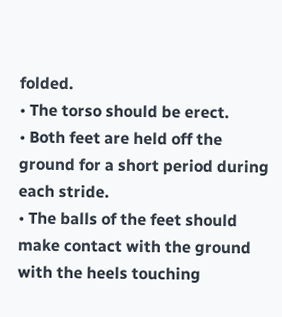folded.
• The torso should be erect.
• Both feet are held off the ground for a short period during each stride.
• The balls of the feet should make contact with the ground with the heels touching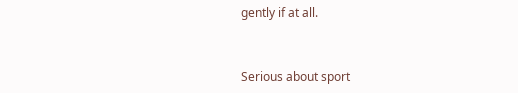gently if at all.



Serious about sport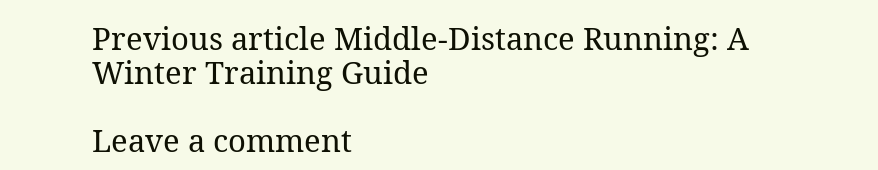Previous article Middle-Distance Running: A Winter Training Guide

Leave a comment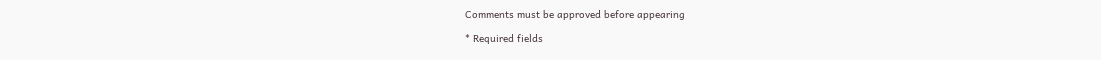Comments must be approved before appearing

* Required fields